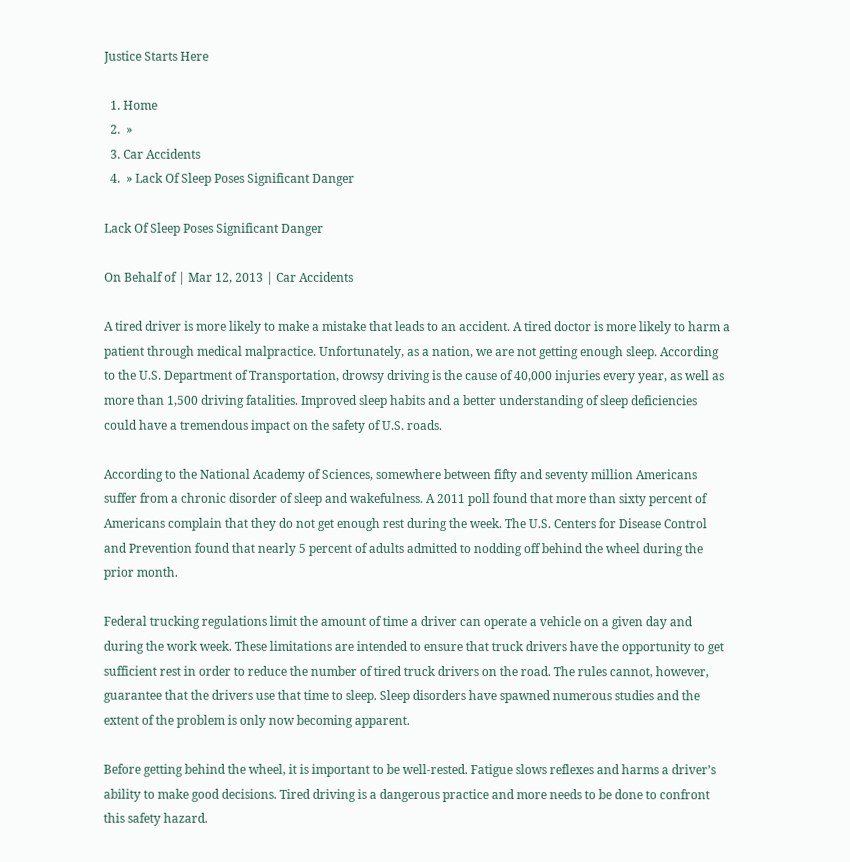Justice Starts Here

  1. Home
  2.  »
  3. Car Accidents
  4.  » Lack Of Sleep Poses Significant Danger

Lack Of Sleep Poses Significant Danger

On Behalf of | Mar 12, 2013 | Car Accidents

A tired driver is more likely to make a mistake that leads to an accident. A tired doctor is more likely to harm a patient through medical malpractice. Unfortunately, as a nation, we are not getting enough sleep. According to the U.S. Department of Transportation, drowsy driving is the cause of 40,000 injuries every year, as well as more than 1,500 driving fatalities. Improved sleep habits and a better understanding of sleep deficiencies could have a tremendous impact on the safety of U.S. roads.

According to the National Academy of Sciences, somewhere between fifty and seventy million Americans suffer from a chronic disorder of sleep and wakefulness. A 2011 poll found that more than sixty percent of Americans complain that they do not get enough rest during the week. The U.S. Centers for Disease Control and Prevention found that nearly 5 percent of adults admitted to nodding off behind the wheel during the prior month.

Federal trucking regulations limit the amount of time a driver can operate a vehicle on a given day and during the work week. These limitations are intended to ensure that truck drivers have the opportunity to get sufficient rest in order to reduce the number of tired truck drivers on the road. The rules cannot, however, guarantee that the drivers use that time to sleep. Sleep disorders have spawned numerous studies and the extent of the problem is only now becoming apparent.

Before getting behind the wheel, it is important to be well-rested. Fatigue slows reflexes and harms a driver’s ability to make good decisions. Tired driving is a dangerous practice and more needs to be done to confront this safety hazard.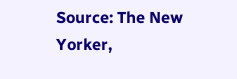Source: The New Yorker,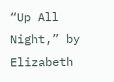“Up All Night,” by Elizabeth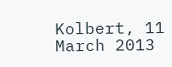Kolbert, 11 March 2013